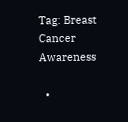Tag: Breast Cancer Awareness

  •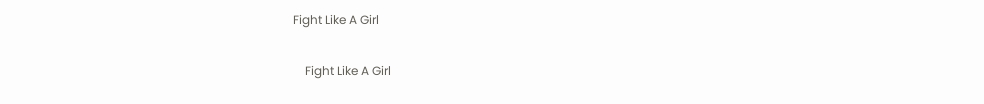Fight Like A Girl

    Fight Like A Girl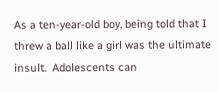As a ten-year-old boy, being told that I threw a ball like a girl was the ultimate insult.  Adolescents can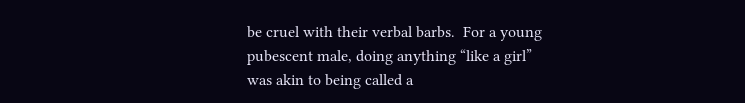be cruel with their verbal barbs.  For a young pubescent male, doing anything “like a girl” was akin to being called a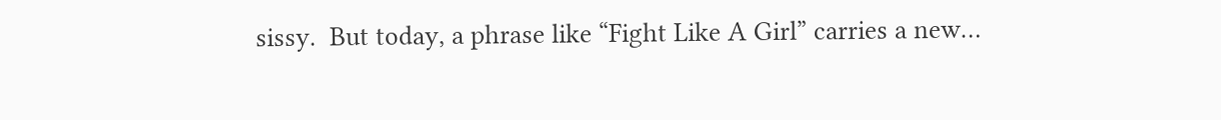sissy.  But today, a phrase like “Fight Like A Girl” carries a new…